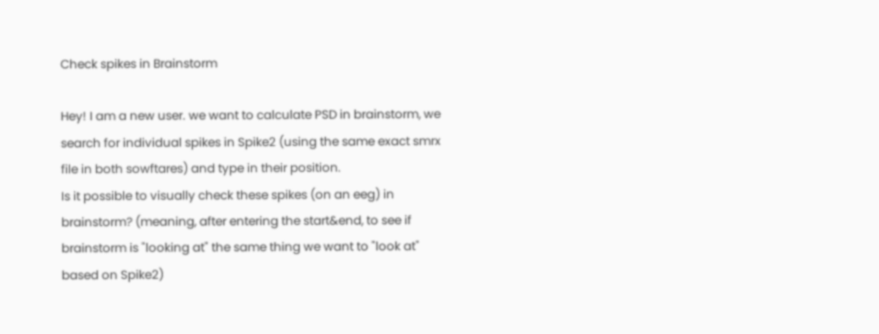Check spikes in Brainstorm

Hey! I am a new user. we want to calculate PSD in brainstorm, we search for individual spikes in Spike2 (using the same exact smrx file in both sowftares) and type in their position.
Is it possible to visually check these spikes (on an eeg) in brainstorm? (meaning, after entering the start&end, to see if brainstorm is "looking at" the same thing we want to "look at" based on Spike2)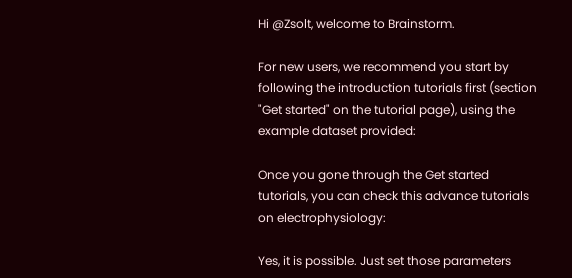Hi @Zsolt, welcome to Brainstorm.

For new users, we recommend you start by following the introduction tutorials first (section "Get started" on the tutorial page), using the example dataset provided:

Once you gone through the Get started tutorials, you can check this advance tutorials on electrophysiology:

Yes, it is possible. Just set those parameters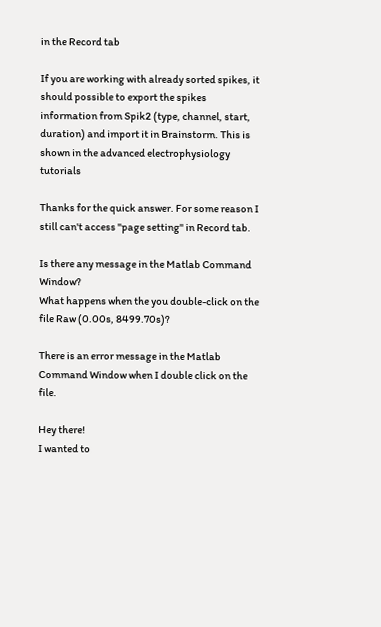in the Record tab

If you are working with already sorted spikes, it should possible to export the spikes information from Spik2 (type, channel, start, duration) and import it in Brainstorm. This is shown in the advanced electrophysiology tutorials

Thanks for the quick answer. For some reason I still can't access "page setting" in Record tab.

Is there any message in the Matlab Command Window?
What happens when the you double-click on the file Raw (0.00s, 8499.70s)?

There is an error message in the Matlab Command Window when I double click on the file.

Hey there!
I wanted to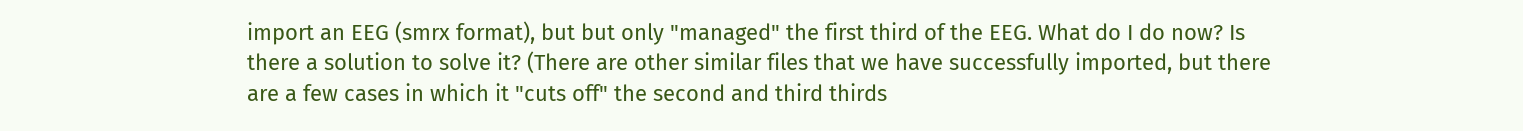import an EEG (smrx format), but but only "managed" the first third of the EEG. What do I do now? Is there a solution to solve it? (There are other similar files that we have successfully imported, but there are a few cases in which it "cuts off" the second and third thirds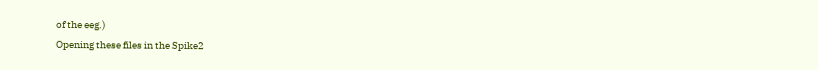of the eeg.)
Opening these files in the Spike2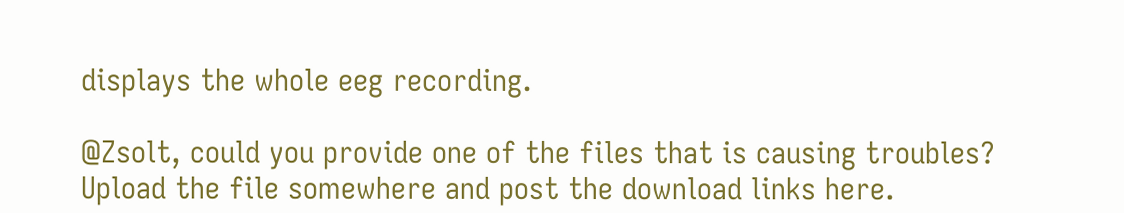displays the whole eeg recording.

@Zsolt, could you provide one of the files that is causing troubles?
Upload the file somewhere and post the download links here.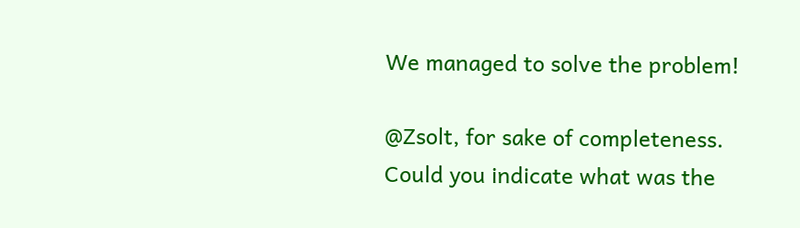We managed to solve the problem!

@Zsolt, for sake of completeness.
Could you indicate what was the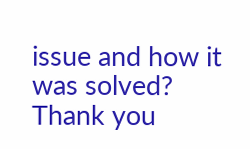issue and how it was solved?
Thank you